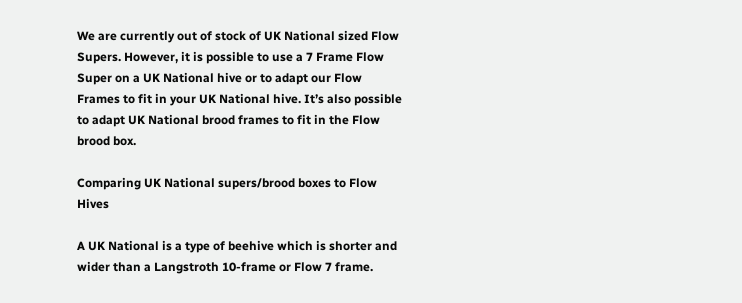We are currently out of stock of UK National sized Flow Supers. However, it is possible to use a 7 Frame Flow Super on a UK National hive or to adapt our Flow Frames to fit in your UK National hive. It’s also possible to adapt UK National brood frames to fit in the Flow brood box.

Comparing UK National supers/brood boxes to Flow Hives

A UK National is a type of beehive which is shorter and wider than a Langstroth 10-frame or Flow 7 frame.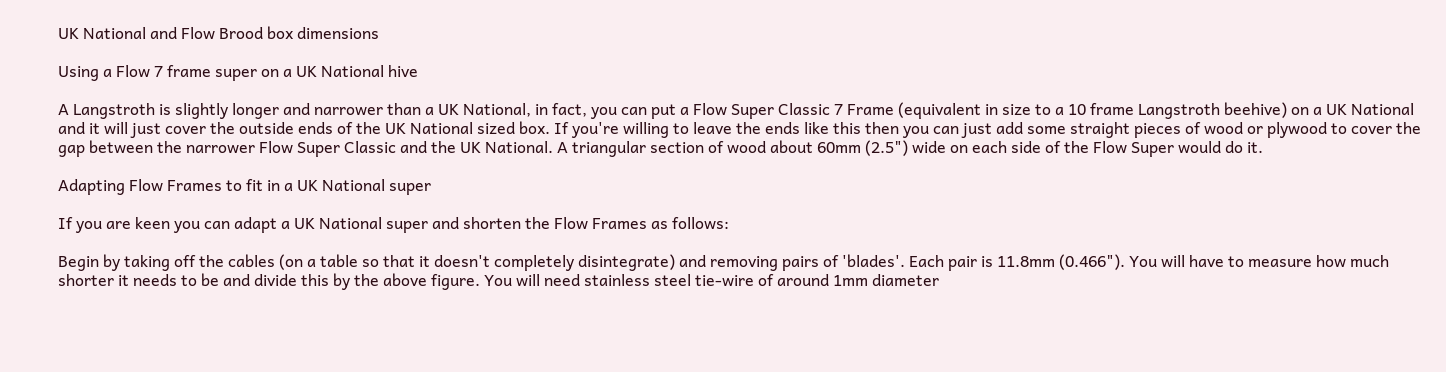UK National and Flow Brood box dimensions

Using a Flow 7 frame super on a UK National hive

A Langstroth is slightly longer and narrower than a UK National, in fact, you can put a Flow Super Classic 7 Frame (equivalent in size to a 10 frame Langstroth beehive) on a UK National and it will just cover the outside ends of the UK National sized box. If you're willing to leave the ends like this then you can just add some straight pieces of wood or plywood to cover the gap between the narrower Flow Super Classic and the UK National. A triangular section of wood about 60mm (2.5") wide on each side of the Flow Super would do it.

Adapting Flow Frames to fit in a UK National super

If you are keen you can adapt a UK National super and shorten the Flow Frames as follows:

Begin by taking off the cables (on a table so that it doesn't completely disintegrate) and removing pairs of 'blades'. Each pair is 11.8mm (0.466"). You will have to measure how much shorter it needs to be and divide this by the above figure. You will need stainless steel tie-wire of around 1mm diameter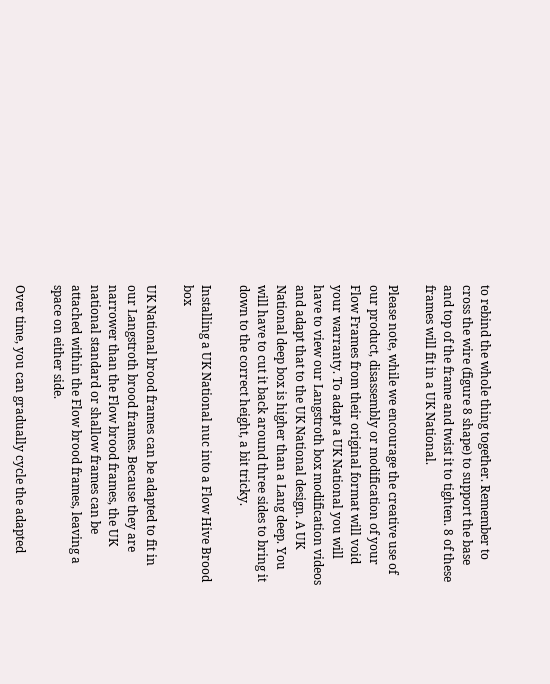to rebind the whole thing together. Remember to cross the wire (figure 8 shape) to support the base and top of the frame and twist it to tighten. 8 of these frames will fit in a UK National.

Please note, while we encourage the creative use of our product, disassembly or modification of your Flow Frames from their original format will void your warranty. To adapt a UK National you will have to view our Langstroth box modification videos and adapt that to the UK National design. A UK National deep box is higher than a Lang deep. You will have to cut it back around three sides to bring it down to the correct height, a bit tricky.

Installing a UK National nuc into a Flow Hive Brood box

UK National brood frames can be adapted to fit in our Langstroth brood frames. Because they are narrower than the Flow brood frames, the UK national standard or shallow frames can be attached within the Flow brood frames, leaving a space on either side.

Over time, you can gradually cycle the adapted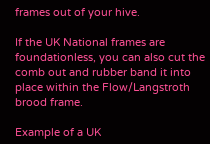frames out of your hive.

If the UK National frames are foundationless, you can also cut the comb out and rubber band it into place within the Flow/Langstroth brood frame.

Example of a UK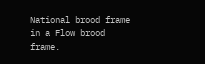National brood frame in a Flow brood frame.